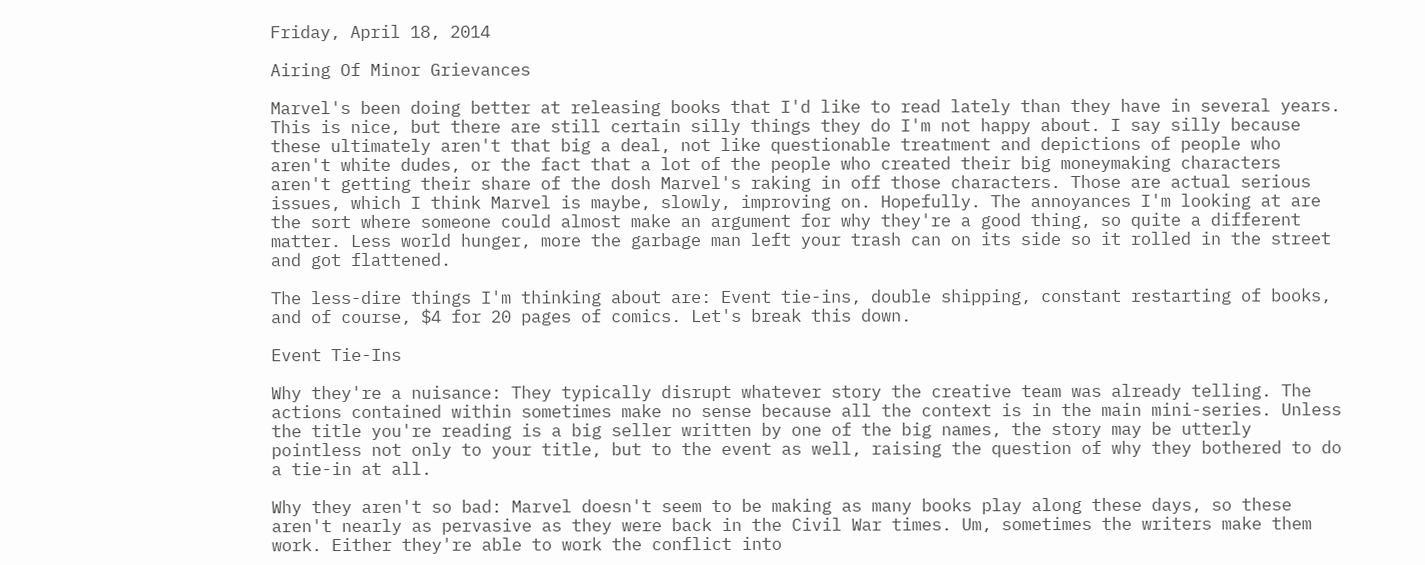Friday, April 18, 2014

Airing Of Minor Grievances

Marvel's been doing better at releasing books that I'd like to read lately than they have in several years. This is nice, but there are still certain silly things they do I'm not happy about. I say silly because these ultimately aren't that big a deal, not like questionable treatment and depictions of people who aren't white dudes, or the fact that a lot of the people who created their big moneymaking characters aren't getting their share of the dosh Marvel's raking in off those characters. Those are actual serious issues, which I think Marvel is maybe, slowly, improving on. Hopefully. The annoyances I'm looking at are the sort where someone could almost make an argument for why they're a good thing, so quite a different matter. Less world hunger, more the garbage man left your trash can on its side so it rolled in the street and got flattened.

The less-dire things I'm thinking about are: Event tie-ins, double shipping, constant restarting of books, and of course, $4 for 20 pages of comics. Let's break this down.

Event Tie-Ins

Why they're a nuisance: They typically disrupt whatever story the creative team was already telling. The actions contained within sometimes make no sense because all the context is in the main mini-series. Unless the title you're reading is a big seller written by one of the big names, the story may be utterly pointless not only to your title, but to the event as well, raising the question of why they bothered to do a tie-in at all.

Why they aren't so bad: Marvel doesn't seem to be making as many books play along these days, so these aren't nearly as pervasive as they were back in the Civil War times. Um, sometimes the writers make them work. Either they're able to work the conflict into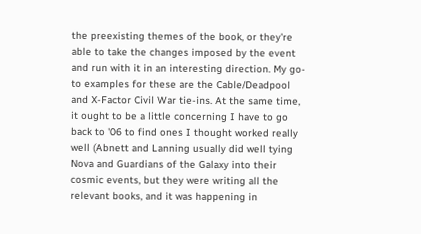the preexisting themes of the book, or they're able to take the changes imposed by the event and run with it in an interesting direction. My go-to examples for these are the Cable/Deadpool and X-Factor Civil War tie-ins. At the same time, it ought to be a little concerning I have to go back to '06 to find ones I thought worked really well (Abnett and Lanning usually did well tying Nova and Guardians of the Galaxy into their cosmic events, but they were writing all the relevant books, and it was happening in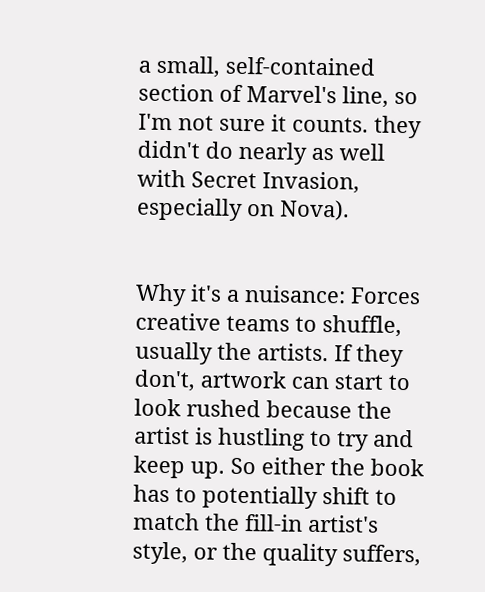a small, self-contained section of Marvel's line, so I'm not sure it counts. they didn't do nearly as well with Secret Invasion, especially on Nova).


Why it's a nuisance: Forces creative teams to shuffle, usually the artists. If they don't, artwork can start to look rushed because the artist is hustling to try and keep up. So either the book has to potentially shift to match the fill-in artist's style, or the quality suffers,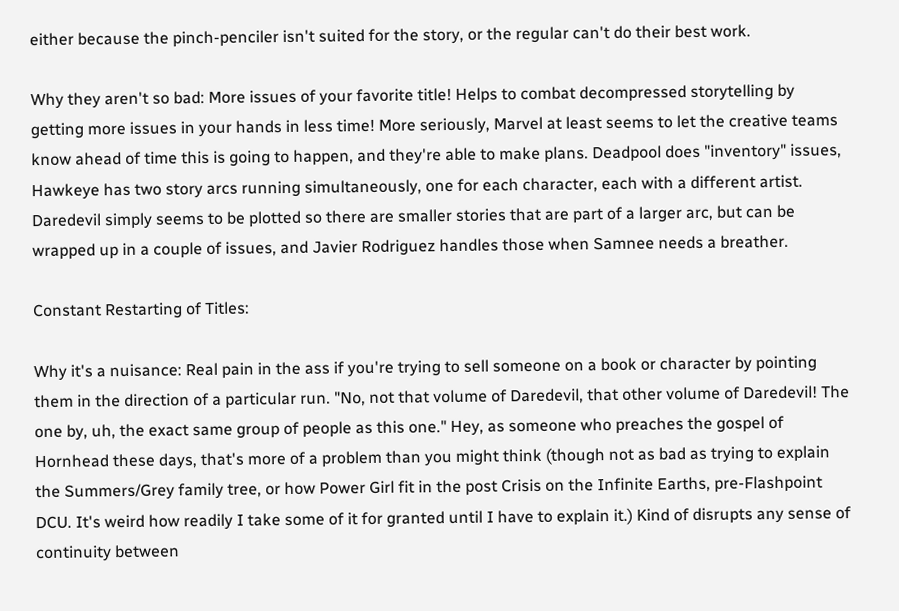either because the pinch-penciler isn't suited for the story, or the regular can't do their best work.

Why they aren't so bad: More issues of your favorite title! Helps to combat decompressed storytelling by getting more issues in your hands in less time! More seriously, Marvel at least seems to let the creative teams know ahead of time this is going to happen, and they're able to make plans. Deadpool does "inventory" issues, Hawkeye has two story arcs running simultaneously, one for each character, each with a different artist. Daredevil simply seems to be plotted so there are smaller stories that are part of a larger arc, but can be wrapped up in a couple of issues, and Javier Rodriguez handles those when Samnee needs a breather.

Constant Restarting of Titles:

Why it's a nuisance: Real pain in the ass if you're trying to sell someone on a book or character by pointing them in the direction of a particular run. "No, not that volume of Daredevil, that other volume of Daredevil! The one by, uh, the exact same group of people as this one." Hey, as someone who preaches the gospel of Hornhead these days, that's more of a problem than you might think (though not as bad as trying to explain the Summers/Grey family tree, or how Power Girl fit in the post Crisis on the Infinite Earths, pre-Flashpoint DCU. It's weird how readily I take some of it for granted until I have to explain it.) Kind of disrupts any sense of continuity between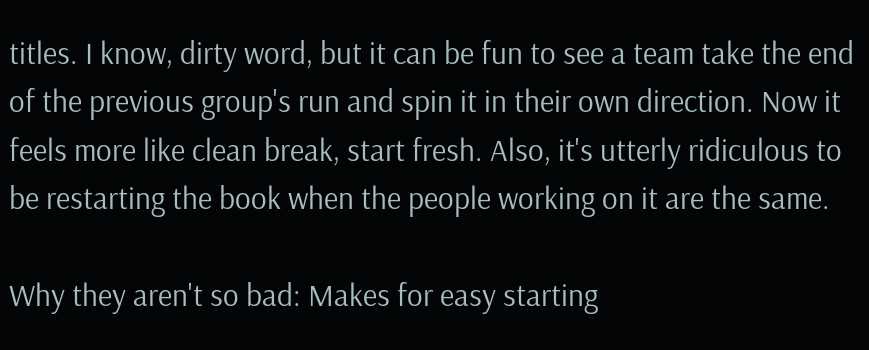titles. I know, dirty word, but it can be fun to see a team take the end of the previous group's run and spin it in their own direction. Now it feels more like clean break, start fresh. Also, it's utterly ridiculous to be restarting the book when the people working on it are the same.

Why they aren't so bad: Makes for easy starting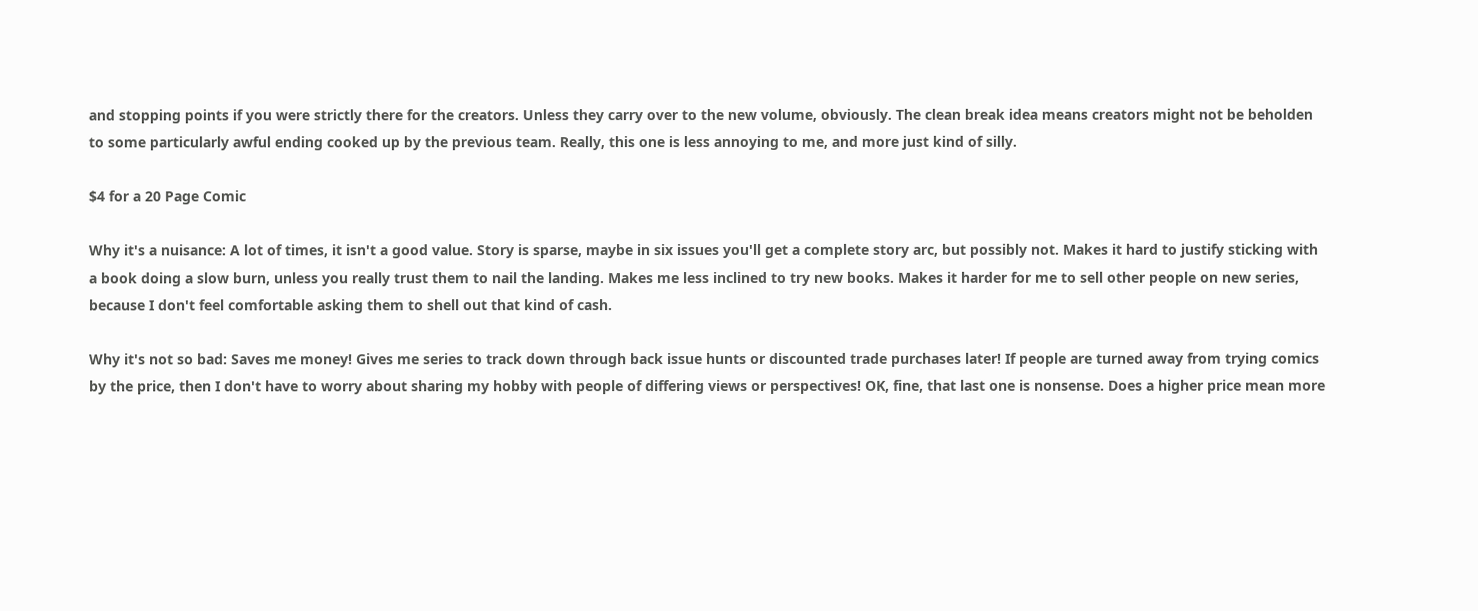and stopping points if you were strictly there for the creators. Unless they carry over to the new volume, obviously. The clean break idea means creators might not be beholden to some particularly awful ending cooked up by the previous team. Really, this one is less annoying to me, and more just kind of silly.

$4 for a 20 Page Comic

Why it's a nuisance: A lot of times, it isn't a good value. Story is sparse, maybe in six issues you'll get a complete story arc, but possibly not. Makes it hard to justify sticking with a book doing a slow burn, unless you really trust them to nail the landing. Makes me less inclined to try new books. Makes it harder for me to sell other people on new series, because I don't feel comfortable asking them to shell out that kind of cash.

Why it's not so bad: Saves me money! Gives me series to track down through back issue hunts or discounted trade purchases later! If people are turned away from trying comics by the price, then I don't have to worry about sharing my hobby with people of differing views or perspectives! OK, fine, that last one is nonsense. Does a higher price mean more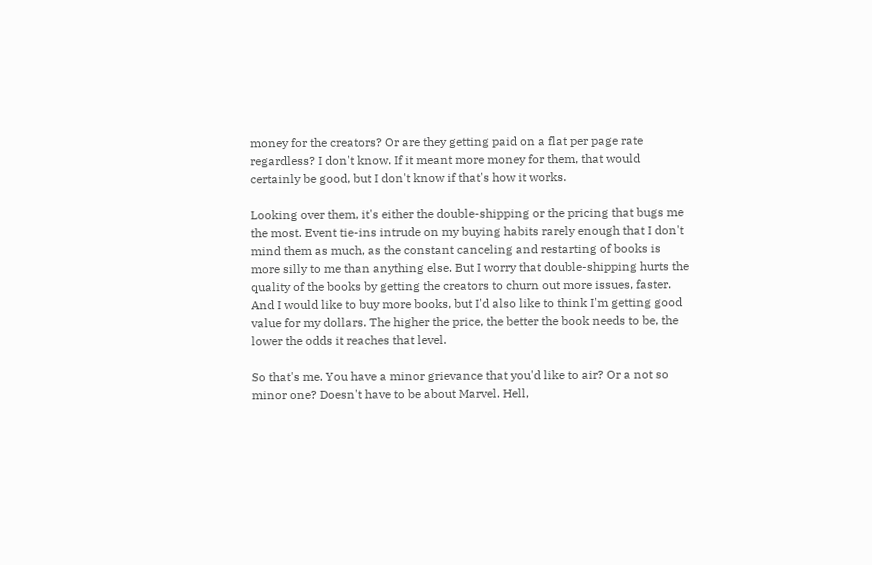money for the creators? Or are they getting paid on a flat per page rate regardless? I don't know. If it meant more money for them, that would certainly be good, but I don't know if that's how it works.

Looking over them, it's either the double-shipping or the pricing that bugs me the most. Event tie-ins intrude on my buying habits rarely enough that I don't mind them as much, as the constant canceling and restarting of books is more silly to me than anything else. But I worry that double-shipping hurts the quality of the books by getting the creators to churn out more issues, faster. And I would like to buy more books, but I'd also like to think I'm getting good value for my dollars. The higher the price, the better the book needs to be, the lower the odds it reaches that level.

So that's me. You have a minor grievance that you'd like to air? Or a not so minor one? Doesn't have to be about Marvel. Hell,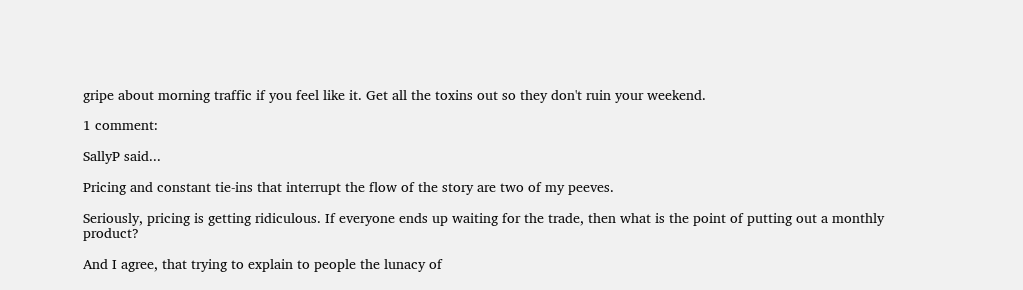gripe about morning traffic if you feel like it. Get all the toxins out so they don't ruin your weekend.

1 comment:

SallyP said...

Pricing and constant tie-ins that interrupt the flow of the story are two of my peeves.

Seriously, pricing is getting ridiculous. If everyone ends up waiting for the trade, then what is the point of putting out a monthly product?

And I agree, that trying to explain to people the lunacy of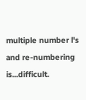multiple number l's and re-numbering is...difficult.